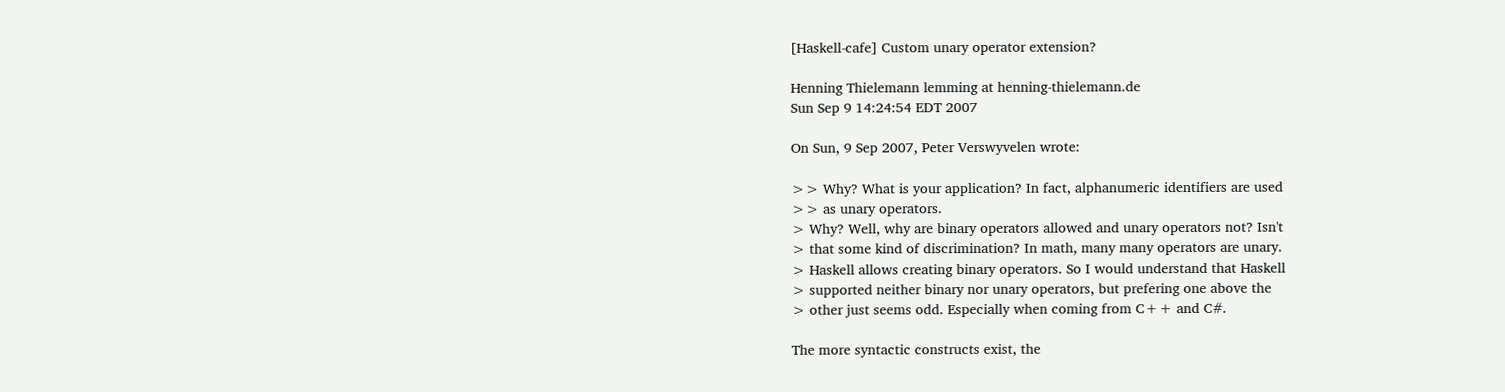[Haskell-cafe] Custom unary operator extension?

Henning Thielemann lemming at henning-thielemann.de
Sun Sep 9 14:24:54 EDT 2007

On Sun, 9 Sep 2007, Peter Verswyvelen wrote:

>> Why? What is your application? In fact, alphanumeric identifiers are used
>> as unary operators.
> Why? Well, why are binary operators allowed and unary operators not? Isn't
> that some kind of discrimination? In math, many many operators are unary.
> Haskell allows creating binary operators. So I would understand that Haskell
> supported neither binary nor unary operators, but prefering one above the
> other just seems odd. Especially when coming from C++ and C#.

The more syntactic constructs exist, the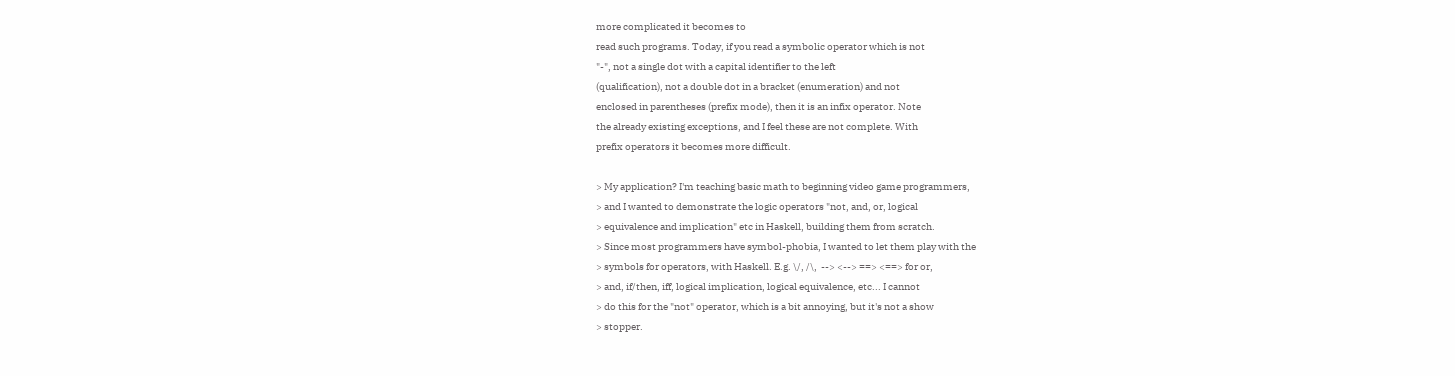more complicated it becomes to
read such programs. Today, if you read a symbolic operator which is not
"-", not a single dot with a capital identifier to the left
(qualification), not a double dot in a bracket (enumeration) and not
enclosed in parentheses (prefix mode), then it is an infix operator. Note
the already existing exceptions, and I feel these are not complete. With
prefix operators it becomes more difficult.

> My application? I'm teaching basic math to beginning video game programmers,
> and I wanted to demonstrate the logic operators "not, and, or, logical
> equivalence and implication" etc in Haskell, building them from scratch.
> Since most programmers have symbol-phobia, I wanted to let them play with the
> symbols for operators, with Haskell. E.g. \/, /\,  --> <--> ==> <==> for or,
> and, if/then, iff, logical implication, logical equivalence, etc... I cannot
> do this for the "not" operator, which is a bit annoying, but it's not a show
> stopper.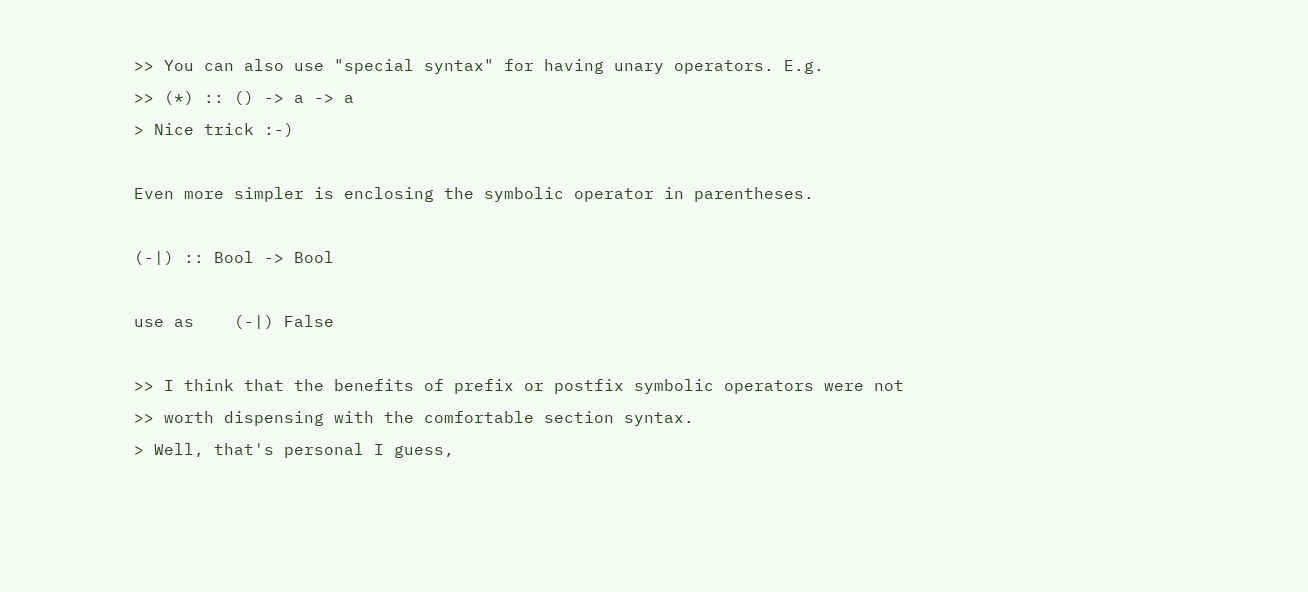>> You can also use "special syntax" for having unary operators. E.g.
>> (*) :: () -> a -> a
> Nice trick :-)

Even more simpler is enclosing the symbolic operator in parentheses.

(-|) :: Bool -> Bool

use as    (-|) False

>> I think that the benefits of prefix or postfix symbolic operators were not
>> worth dispensing with the comfortable section syntax.
> Well, that's personal I guess,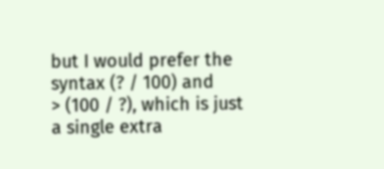but I would prefer the syntax (? / 100) and
> (100 / ?), which is just a single extra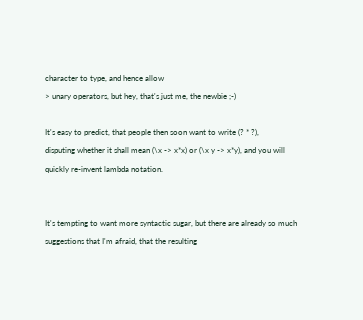character to type, and hence allow
> unary operators, but hey, that's just me, the newbie ;-)

It's easy to predict, that people then soon want to write (? * ?),
disputing whether it shall mean (\x -> x*x) or (\x y -> x*y), and you will
quickly re-invent lambda notation.


It's tempting to want more syntactic sugar, but there are already so much
suggestions that I'm afraid, that the resulting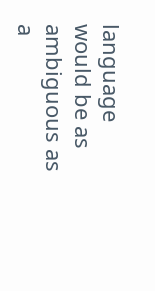language would be as
ambiguous as a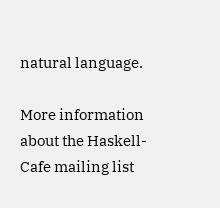natural language.

More information about the Haskell-Cafe mailing list